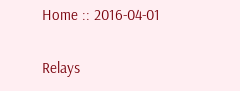Home :: 2016-04-01

Relays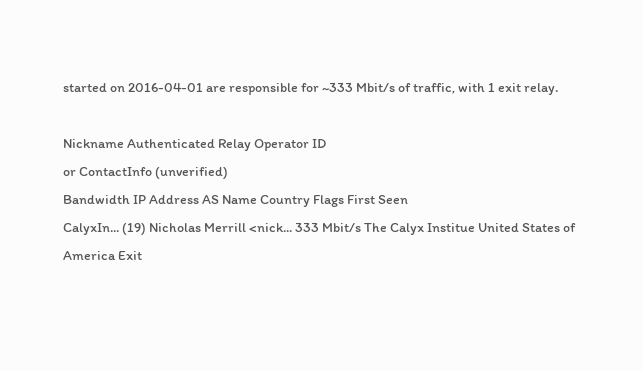started on 2016-04-01 are responsible for ~333 Mbit/s of traffic, with 1 exit relay.

Nickname Authenticated Relay Operator ID
or ContactInfo (unverified)
Bandwidth IP Address AS Name Country Flags First Seen
CalyxIn... (19) Nicholas Merrill <nick... 333 Mbit/s The Calyx Institue United States of America Exit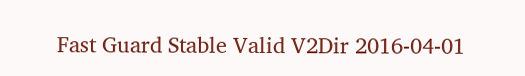Fast Guard Stable Valid V2Dir 2016-04-01